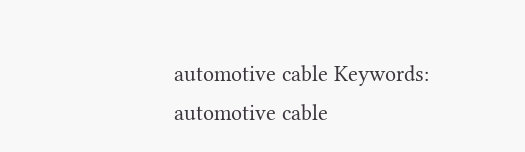automotive cable Keywords: automotive cable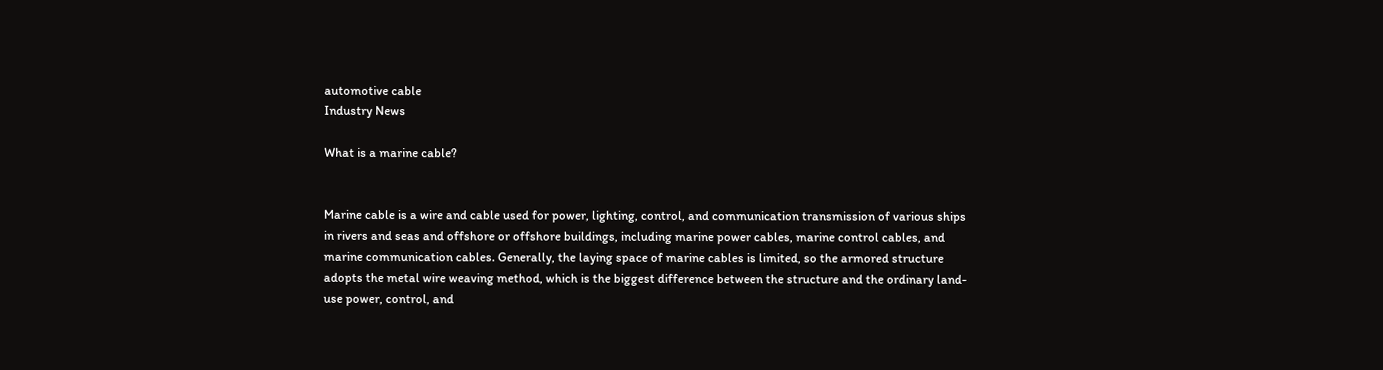automotive cable
Industry News

What is a marine cable?


Marine cable is a wire and cable used for power, lighting, control, and communication transmission of various ships in rivers and seas and offshore or offshore buildings, including marine power cables, marine control cables, and marine communication cables. Generally, the laying space of marine cables is limited, so the armored structure adopts the metal wire weaving method, which is the biggest difference between the structure and the ordinary land-use power, control, and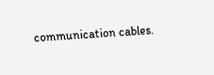communication cables.